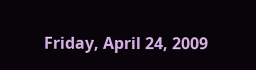Friday, April 24, 2009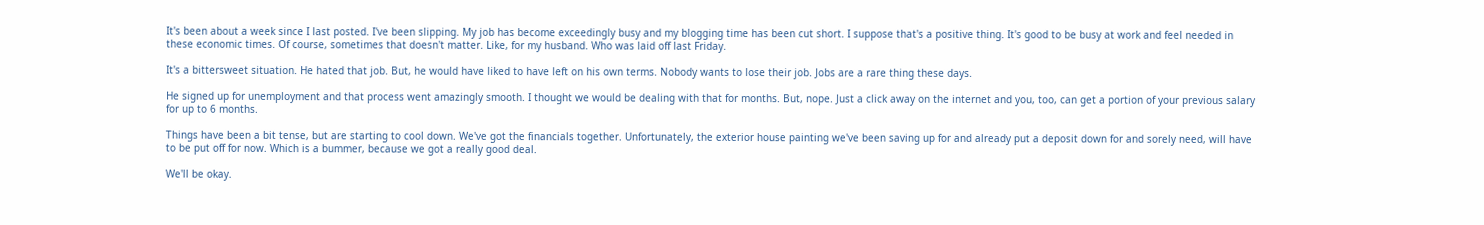It's been about a week since I last posted. I've been slipping. My job has become exceedingly busy and my blogging time has been cut short. I suppose that's a positive thing. It's good to be busy at work and feel needed in these economic times. Of course, sometimes that doesn't matter. Like, for my husband. Who was laid off last Friday.

It's a bittersweet situation. He hated that job. But, he would have liked to have left on his own terms. Nobody wants to lose their job. Jobs are a rare thing these days.

He signed up for unemployment and that process went amazingly smooth. I thought we would be dealing with that for months. But, nope. Just a click away on the internet and you, too, can get a portion of your previous salary for up to 6 months.

Things have been a bit tense, but are starting to cool down. We've got the financials together. Unfortunately, the exterior house painting we've been saving up for and already put a deposit down for and sorely need, will have to be put off for now. Which is a bummer, because we got a really good deal.

We'll be okay.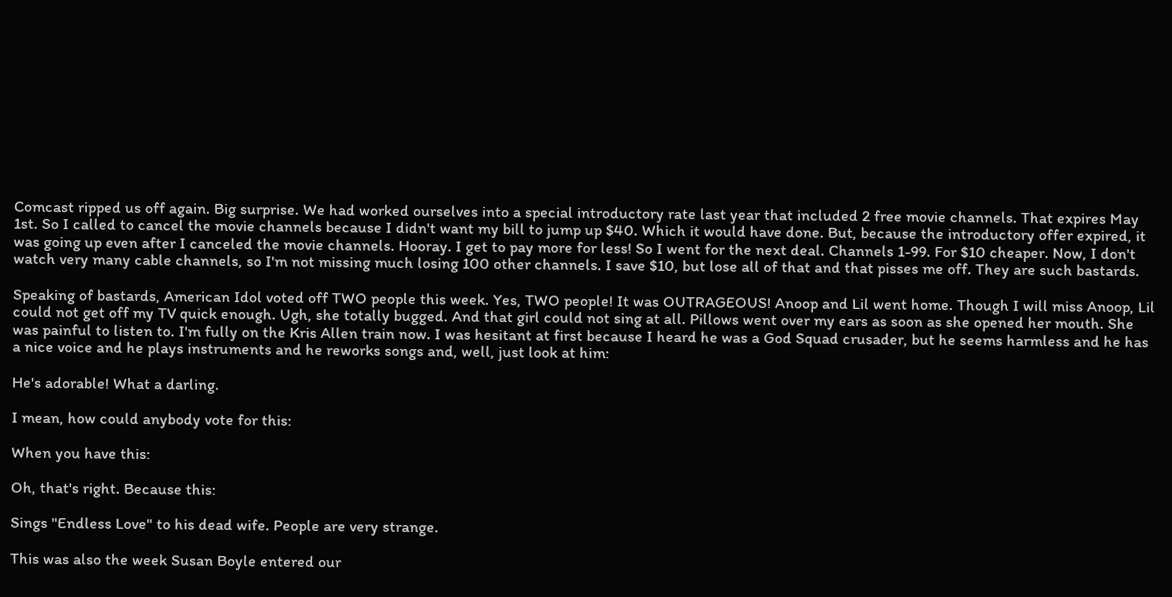Comcast ripped us off again. Big surprise. We had worked ourselves into a special introductory rate last year that included 2 free movie channels. That expires May 1st. So I called to cancel the movie channels because I didn't want my bill to jump up $40. Which it would have done. But, because the introductory offer expired, it was going up even after I canceled the movie channels. Hooray. I get to pay more for less! So I went for the next deal. Channels 1-99. For $10 cheaper. Now, I don't watch very many cable channels, so I'm not missing much losing 100 other channels. I save $10, but lose all of that and that pisses me off. They are such bastards.

Speaking of bastards, American Idol voted off TWO people this week. Yes, TWO people! It was OUTRAGEOUS! Anoop and Lil went home. Though I will miss Anoop, Lil could not get off my TV quick enough. Ugh, she totally bugged. And that girl could not sing at all. Pillows went over my ears as soon as she opened her mouth. She was painful to listen to. I'm fully on the Kris Allen train now. I was hesitant at first because I heard he was a God Squad crusader, but he seems harmless and he has a nice voice and he plays instruments and he reworks songs and, well, just look at him:

He's adorable! What a darling.

I mean, how could anybody vote for this:

When you have this:

Oh, that's right. Because this:

Sings "Endless Love" to his dead wife. People are very strange.

This was also the week Susan Boyle entered our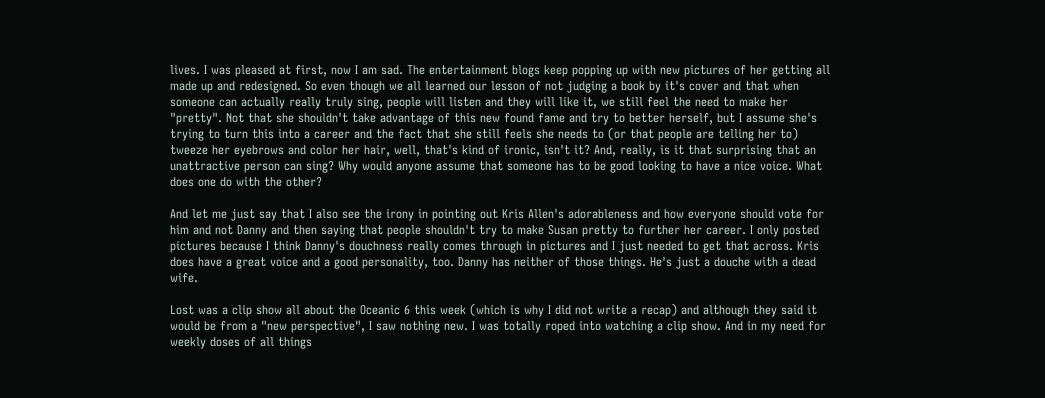lives. I was pleased at first, now I am sad. The entertainment blogs keep popping up with new pictures of her getting all made up and redesigned. So even though we all learned our lesson of not judging a book by it's cover and that when someone can actually really truly sing, people will listen and they will like it, we still feel the need to make her "pretty". Not that she shouldn't take advantage of this new found fame and try to better herself, but I assume she's trying to turn this into a career and the fact that she still feels she needs to (or that people are telling her to) tweeze her eyebrows and color her hair, well, that's kind of ironic, isn't it? And, really, is it that surprising that an unattractive person can sing? Why would anyone assume that someone has to be good looking to have a nice voice. What does one do with the other?

And let me just say that I also see the irony in pointing out Kris Allen's adorableness and how everyone should vote for him and not Danny and then saying that people shouldn't try to make Susan pretty to further her career. I only posted pictures because I think Danny's douchness really comes through in pictures and I just needed to get that across. Kris does have a great voice and a good personality, too. Danny has neither of those things. He's just a douche with a dead wife.

Lost was a clip show all about the Oceanic 6 this week (which is why I did not write a recap) and although they said it would be from a "new perspective", I saw nothing new. I was totally roped into watching a clip show. And in my need for weekly doses of all things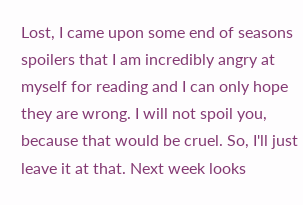Lost, I came upon some end of seasons spoilers that I am incredibly angry at myself for reading and I can only hope they are wrong. I will not spoil you, because that would be cruel. So, I'll just leave it at that. Next week looks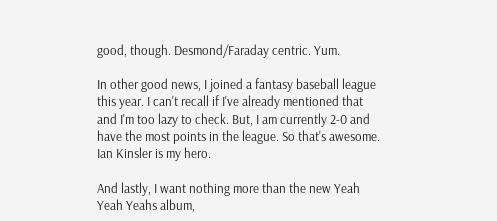good, though. Desmond/Faraday centric. Yum.

In other good news, I joined a fantasy baseball league this year. I can't recall if I've already mentioned that and I'm too lazy to check. But, I am currently 2-0 and have the most points in the league. So that's awesome. Ian Kinsler is my hero.

And lastly, I want nothing more than the new Yeah Yeah Yeahs album,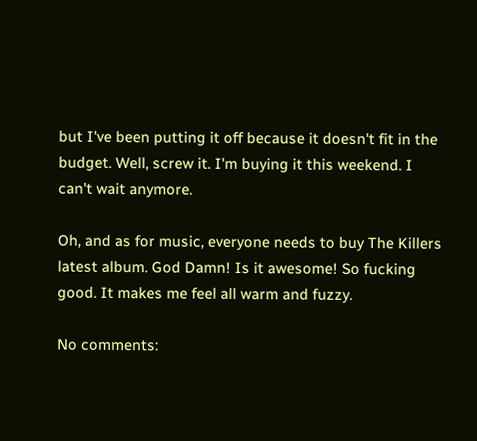but I've been putting it off because it doesn't fit in the budget. Well, screw it. I'm buying it this weekend. I can't wait anymore.

Oh, and as for music, everyone needs to buy The Killers latest album. God Damn! Is it awesome! So fucking good. It makes me feel all warm and fuzzy.

No comments: